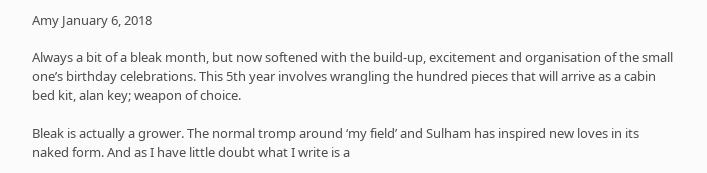Amy January 6, 2018

Always a bit of a bleak month, but now softened with the build-up, excitement and organisation of the small one’s birthday celebrations. This 5th year involves wrangling the hundred pieces that will arrive as a cabin bed kit, alan key; weapon of choice.

Bleak is actually a grower. The normal tromp around ‘my field’ and Sulham has inspired new loves in its naked form. And as I have little doubt what I write is a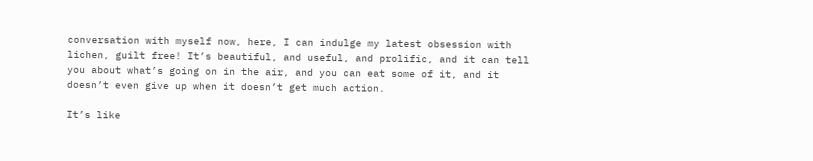conversation with myself now, here, I can indulge my latest obsession with lichen, guilt free! It’s beautiful, and useful, and prolific, and it can tell you about what’s going on in the air, and you can eat some of it, and it doesn’t even give up when it doesn’t get much action.

It’s like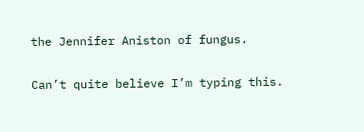the Jennifer Aniston of fungus.

Can’t quite believe I’m typing this.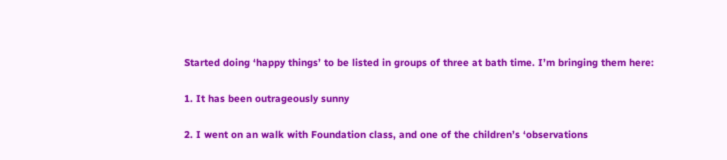Started doing ‘happy things’ to be listed in groups of three at bath time. I’m bringing them here:

1. It has been outrageously sunny

2. I went on an walk with Foundation class, and one of the children’s ‘observations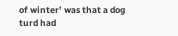of winter’ was that a dog turd had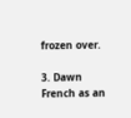frozen over.

3. Dawn French as an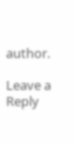author.

Leave a Reply